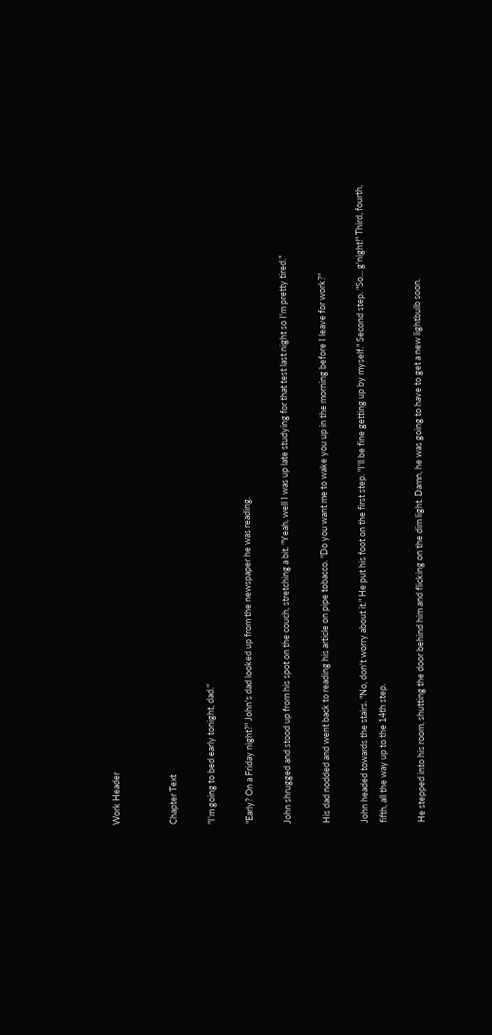Work Header


Chapter Text

"I'm going to bed early tonight, dad."

"Early? On a Friday night?" John's dad looked up from the newspaper he was reading.

John shrugged and stood up from his spot on the couch, stretching a bit. "Yeah, well I was up late studying for that test last night so I'm pretty tired."

His dad nodded and went back to reading his article on pipe tobacco. "Do you want me to wake you up in the morning before I leave for work?"

John headed towards the stairs. "No, don't worry about it." He put his foot on the first step. "I'll be fine getting up by myself." Second step. "So... g'night!" Third, fourth, fifth, all the way up to the 14th step.

He stepped into his room, shutting the door behind him and flicking on the dim light. Damn, he was going to have to get a new lightbulb soon.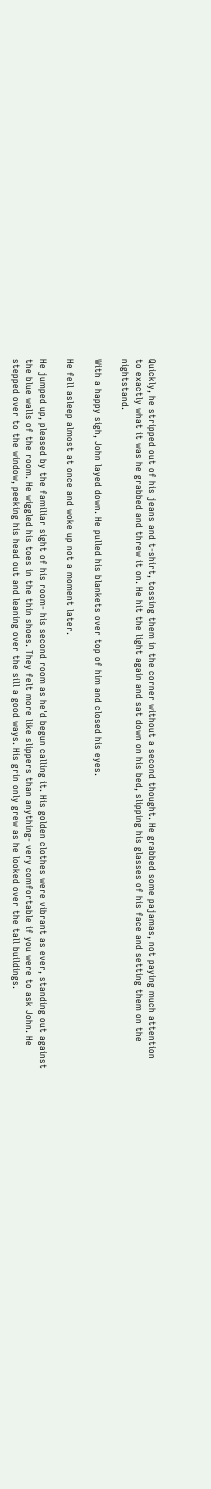Quickly, he stripped out of his jeans and t-shirt, tossing them in the corner without a second thought. He grabbed some pajamas, not paying much attention to exactly what it was he grabbed and threw it on. He hit the light again and sat down on his bed, slipping his glasses of his face and setting them on the nightstand.

With a happy sigh, John layed down. He pulled his blankets over top of him and closed his eyes.

He fell asleep almost at once and woke up not a moment later.

He jumped up, pleased by the familiar sight of his room- his second room as he'd begun calling it. His golden clothes were vibrant as ever, standing out against the blue walls of the room. He wiggled his toes in the thin shoes. They felt more like slippers than anything- very comfortable if you were to ask John. He stepped over to the window, peeking his head out and leaning over the sill a good ways. His grin only grew as he looked over the tall buildings.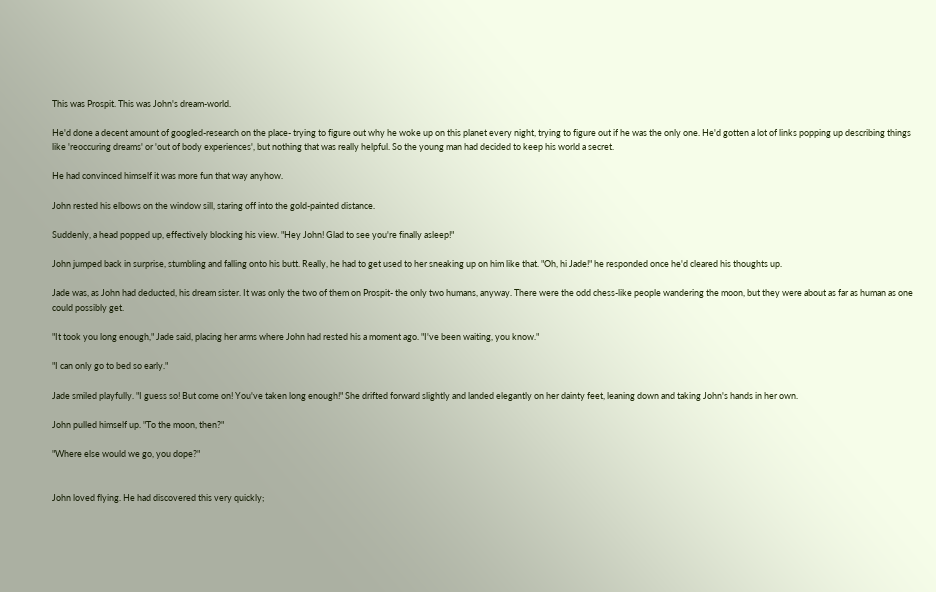This was Prospit. This was John's dream-world.

He'd done a decent amount of googled-research on the place- trying to figure out why he woke up on this planet every night, trying to figure out if he was the only one. He'd gotten a lot of links popping up describing things like 'reoccuring dreams' or 'out of body experiences', but nothing that was really helpful. So the young man had decided to keep his world a secret.

He had convinced himself it was more fun that way anyhow.

John rested his elbows on the window sill, staring off into the gold-painted distance.

Suddenly, a head popped up, effectively blocking his view. "Hey John! Glad to see you're finally asleep!"

John jumped back in surprise, stumbling and falling onto his butt. Really, he had to get used to her sneaking up on him like that. "Oh, hi Jade!" he responded once he'd cleared his thoughts up.

Jade was, as John had deducted, his dream sister. It was only the two of them on Prospit- the only two humans, anyway. There were the odd chess-like people wandering the moon, but they were about as far as human as one could possibly get.

"It took you long enough," Jade said, placing her arms where John had rested his a moment ago. "I've been waiting, you know."

"I can only go to bed so early."

Jade smiled playfully. "I guess so! But come on! You've taken long enough!" She drifted forward slightly and landed elegantly on her dainty feet, leaning down and taking John's hands in her own.

John pulled himself up. "To the moon, then?"

"Where else would we go, you dope?"


John loved flying. He had discovered this very quickly;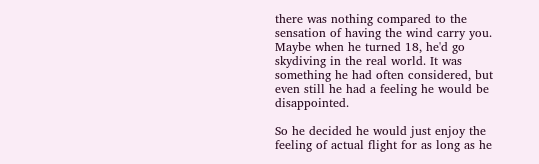there was nothing compared to the sensation of having the wind carry you. Maybe when he turned 18, he'd go skydiving in the real world. It was something he had often considered, but even still he had a feeling he would be disappointed.

So he decided he would just enjoy the feeling of actual flight for as long as he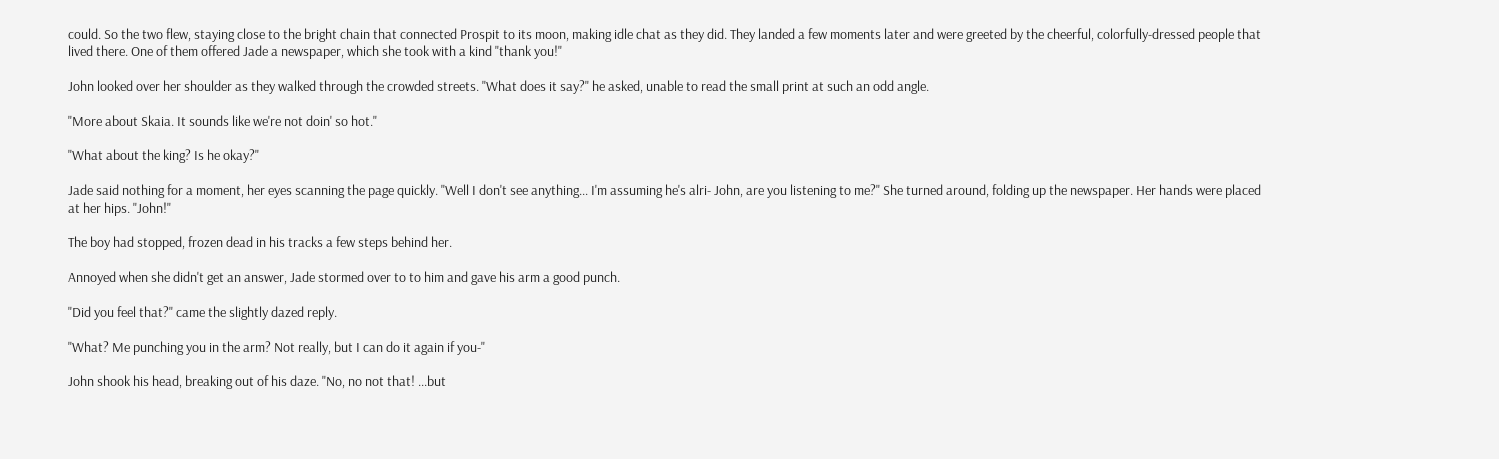could. So the two flew, staying close to the bright chain that connected Prospit to its moon, making idle chat as they did. They landed a few moments later and were greeted by the cheerful, colorfully-dressed people that lived there. One of them offered Jade a newspaper, which she took with a kind "thank you!"

John looked over her shoulder as they walked through the crowded streets. "What does it say?" he asked, unable to read the small print at such an odd angle.

"More about Skaia. It sounds like we're not doin' so hot."

"What about the king? Is he okay?"

Jade said nothing for a moment, her eyes scanning the page quickly. "Well I don't see anything... I'm assuming he's alri- John, are you listening to me?" She turned around, folding up the newspaper. Her hands were placed at her hips. "John!"

The boy had stopped, frozen dead in his tracks a few steps behind her.

Annoyed when she didn't get an answer, Jade stormed over to to him and gave his arm a good punch.

"Did you feel that?" came the slightly dazed reply.

"What? Me punching you in the arm? Not really, but I can do it again if you-"

John shook his head, breaking out of his daze. "No, no not that! ...but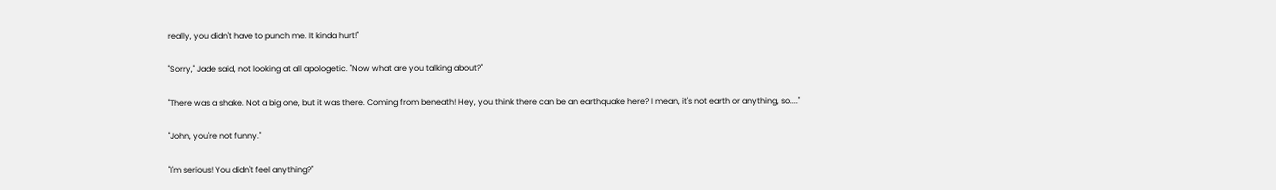really, you didn't have to punch me. It kinda hurt!"

"Sorry," Jade said, not looking at all apologetic. "Now what are you talking about?"

"There was a shake. Not a big one, but it was there. Coming from beneath! Hey, you think there can be an earthquake here? I mean, it's not earth or anything, so...."

"John, you're not funny."

"I'm serious! You didn't feel anything?"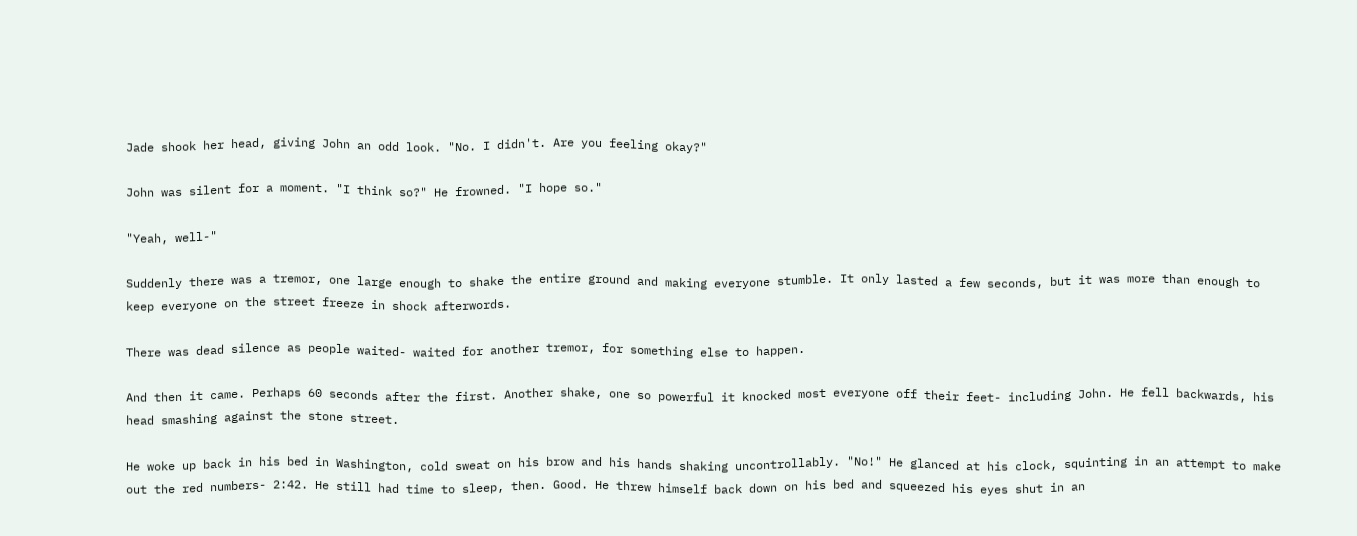Jade shook her head, giving John an odd look. "No. I didn't. Are you feeling okay?"

John was silent for a moment. "I think so?" He frowned. "I hope so."

"Yeah, well-"

Suddenly there was a tremor, one large enough to shake the entire ground and making everyone stumble. It only lasted a few seconds, but it was more than enough to keep everyone on the street freeze in shock afterwords.

There was dead silence as people waited- waited for another tremor, for something else to happen.

And then it came. Perhaps 60 seconds after the first. Another shake, one so powerful it knocked most everyone off their feet- including John. He fell backwards, his head smashing against the stone street.

He woke up back in his bed in Washington, cold sweat on his brow and his hands shaking uncontrollably. "No!" He glanced at his clock, squinting in an attempt to make out the red numbers- 2:42. He still had time to sleep, then. Good. He threw himself back down on his bed and squeezed his eyes shut in an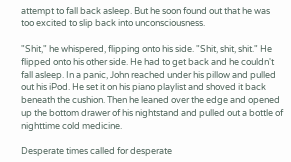attempt to fall back asleep. But he soon found out that he was too excited to slip back into unconsciousness.

"Shit," he whispered, flipping onto his side. "Shit, shit, shit." He flipped onto his other side. He had to get back and he couldn't fall asleep. In a panic, John reached under his pillow and pulled out his iPod. He set it on his piano playlist and shoved it back beneath the cushion. Then he leaned over the edge and opened up the bottom drawer of his nightstand and pulled out a bottle of nighttime cold medicine.

Desperate times called for desperate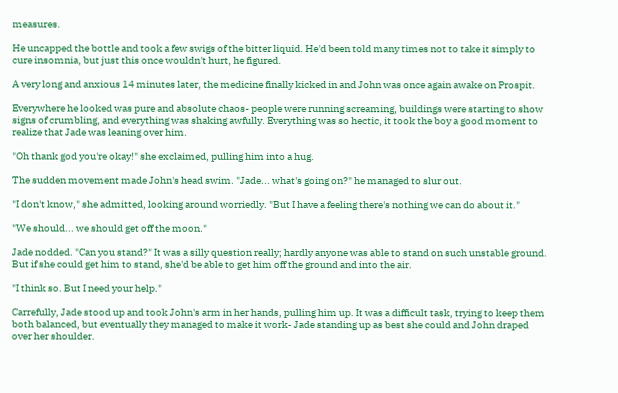measures.

He uncapped the bottle and took a few swigs of the bitter liquid. He'd been told many times not to take it simply to cure insomnia, but just this once wouldn't hurt, he figured.

A very long and anxious 14 minutes later, the medicine finally kicked in and John was once again awake on Prospit.

Everywhere he looked was pure and absolute chaos- people were running screaming, buildings were starting to show signs of crumbling, and everything was shaking awfully. Everything was so hectic, it took the boy a good moment to realize that Jade was leaning over him.

"Oh thank god you're okay!" she exclaimed, pulling him into a hug.

The sudden movement made John's head swim. "Jade... what's going on?" he managed to slur out.

"I don't know," she admitted, looking around worriedly. "But I have a feeling there's nothing we can do about it."

"We should... we should get off the moon."

Jade nodded. "Can you stand?" It was a silly question really; hardly anyone was able to stand on such unstable ground. But if she could get him to stand, she'd be able to get him off the ground and into the air.

"I think so. But I need your help."

Carrefully, Jade stood up and took John's arm in her hands, pulling him up. It was a difficult task, trying to keep them both balanced, but eventually they managed to make it work- Jade standing up as best she could and John draped over her shoulder.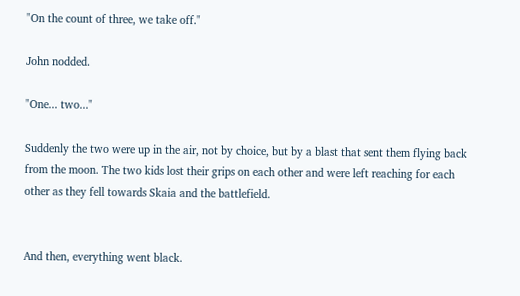"On the count of three, we take off."

John nodded.

"One... two..."

Suddenly the two were up in the air, not by choice, but by a blast that sent them flying back from the moon. The two kids lost their grips on each other and were left reaching for each other as they fell towards Skaia and the battlefield.


And then, everything went black.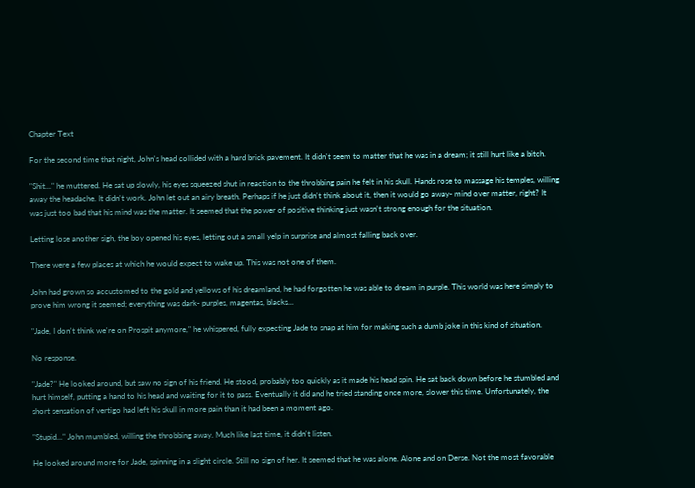Chapter Text

For the second time that night, John's head collided with a hard brick pavement. It didn't seem to matter that he was in a dream; it still hurt like a bitch.

"Shit..." he muttered. He sat up slowly, his eyes squeezed shut in reaction to the throbbing pain he felt in his skull. Hands rose to massage his temples, willing away the headache. It didn't work. John let out an airy breath. Perhaps if he just didn't think about it, then it would go away- mind over matter, right? It was just too bad that his mind was the matter. It seemed that the power of positive thinking just wasn't strong enough for the situation.

Letting lose another sigh, the boy opened his eyes, letting out a small yelp in surprise and almost falling back over.

There were a few places at which he would expect to wake up. This was not one of them.

John had grown so accustomed to the gold and yellows of his dreamland, he had forgotten he was able to dream in purple. This world was here simply to prove him wrong it seemed; everything was dark- purples, magentas, blacks...

"Jade, I don't think we're on Prospit anymore," he whispered, fully expecting Jade to snap at him for making such a dumb joke in this kind of situation.

No response.

"Jade?" He looked around, but saw no sign of his friend. He stood, probably too quickly as it made his head spin. He sat back down before he stumbled and hurt himself, putting a hand to his head and waiting for it to pass. Eventually it did and he tried standing once more, slower this time. Unfortunately, the short sensation of vertigo had left his skull in more pain than it had been a moment ago.

"Stupid..." John mumbled, willing the throbbing away. Much like last time, it didn't listen.

He looked around more for Jade, spinning in a slight circle. Still no sign of her. It seemed that he was alone. Alone and on Derse. Not the most favorable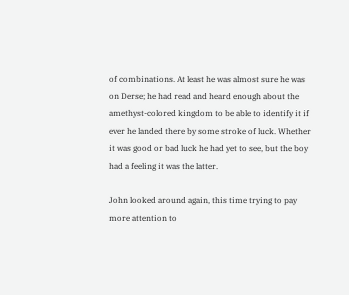of combinations. At least he was almost sure he was on Derse; he had read and heard enough about the amethyst-colored kingdom to be able to identify it if ever he landed there by some stroke of luck. Whether it was good or bad luck he had yet to see, but the boy had a feeling it was the latter.

John looked around again, this time trying to pay more attention to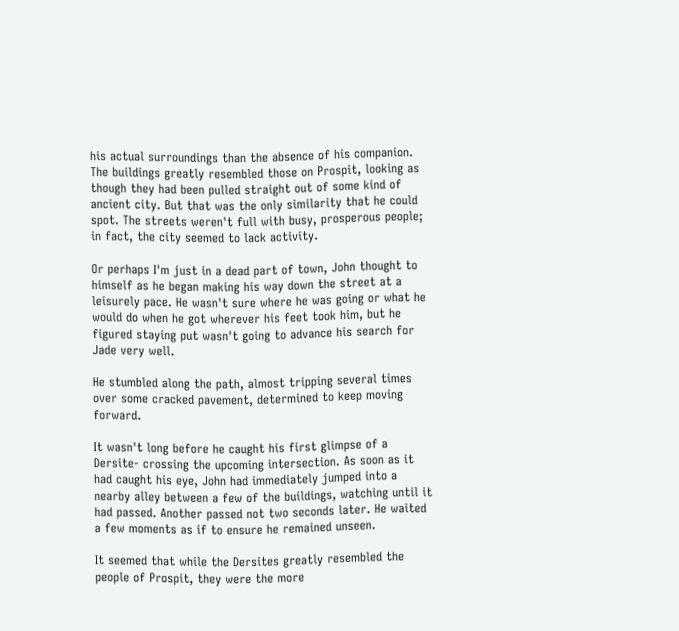his actual surroundings than the absence of his companion. The buildings greatly resembled those on Prospit, looking as though they had been pulled straight out of some kind of ancient city. But that was the only similarity that he could spot. The streets weren't full with busy, prosperous people; in fact, the city seemed to lack activity.

Or perhaps I'm just in a dead part of town, John thought to himself as he began making his way down the street at a leisurely pace. He wasn't sure where he was going or what he would do when he got wherever his feet took him, but he figured staying put wasn't going to advance his search for Jade very well.

He stumbled along the path, almost tripping several times over some cracked pavement, determined to keep moving forward.

It wasn't long before he caught his first glimpse of a Dersite- crossing the upcoming intersection. As soon as it had caught his eye, John had immediately jumped into a nearby alley between a few of the buildings, watching until it had passed. Another passed not two seconds later. He waited a few moments as if to ensure he remained unseen.

It seemed that while the Dersites greatly resembled the people of Prospit, they were the more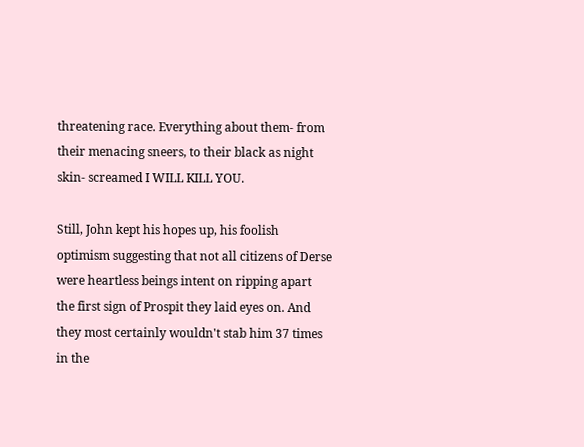threatening race. Everything about them- from their menacing sneers, to their black as night skin- screamed I WILL KILL YOU.

Still, John kept his hopes up, his foolish optimism suggesting that not all citizens of Derse were heartless beings intent on ripping apart the first sign of Prospit they laid eyes on. And they most certainly wouldn't stab him 37 times in the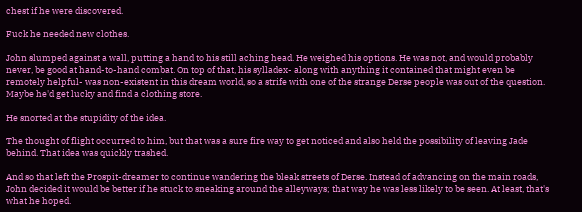chest if he were discovered.

Fuck he needed new clothes.

John slumped against a wall, putting a hand to his still aching head. He weighed his options. He was not, and would probably never, be good at hand-to-hand combat. On top of that, his sylladex- along with anything it contained that might even be remotely helpful- was non-existent in this dream world, so a strife with one of the strange Derse people was out of the question. Maybe he'd get lucky and find a clothing store.

He snorted at the stupidity of the idea.

The thought of flight occurred to him, but that was a sure fire way to get noticed and also held the possibility of leaving Jade behind. That idea was quickly trashed.

And so that left the Prospit-dreamer to continue wandering the bleak streets of Derse. Instead of advancing on the main roads, John decided it would be better if he stuck to sneaking around the alleyways; that way he was less likely to be seen. At least, that's what he hoped.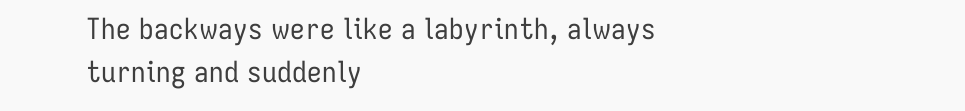The backways were like a labyrinth, always turning and suddenly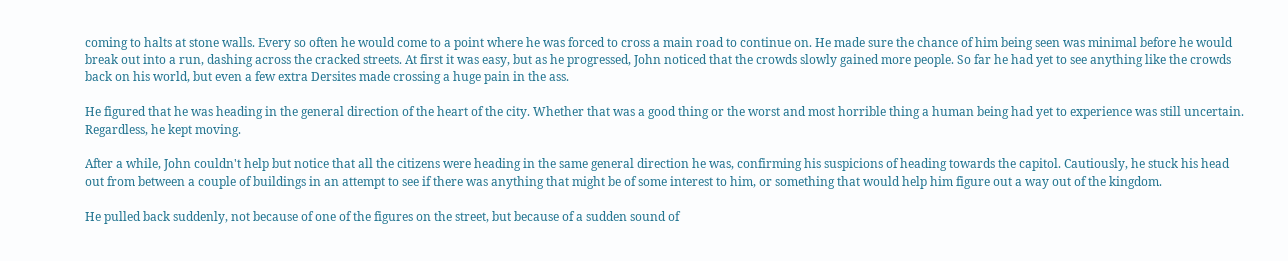coming to halts at stone walls. Every so often he would come to a point where he was forced to cross a main road to continue on. He made sure the chance of him being seen was minimal before he would break out into a run, dashing across the cracked streets. At first it was easy, but as he progressed, John noticed that the crowds slowly gained more people. So far he had yet to see anything like the crowds back on his world, but even a few extra Dersites made crossing a huge pain in the ass.

He figured that he was heading in the general direction of the heart of the city. Whether that was a good thing or the worst and most horrible thing a human being had yet to experience was still uncertain. Regardless, he kept moving.

After a while, John couldn't help but notice that all the citizens were heading in the same general direction he was, confirming his suspicions of heading towards the capitol. Cautiously, he stuck his head out from between a couple of buildings in an attempt to see if there was anything that might be of some interest to him, or something that would help him figure out a way out of the kingdom.

He pulled back suddenly, not because of one of the figures on the street, but because of a sudden sound of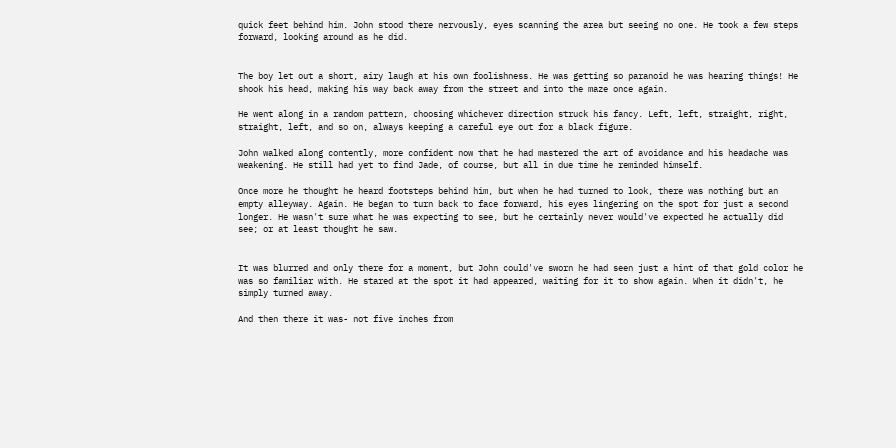quick feet behind him. John stood there nervously, eyes scanning the area but seeing no one. He took a few steps forward, looking around as he did.


The boy let out a short, airy laugh at his own foolishness. He was getting so paranoid he was hearing things! He shook his head, making his way back away from the street and into the maze once again.

He went along in a random pattern, choosing whichever direction struck his fancy. Left, left, straight, right, straight, left, and so on, always keeping a careful eye out for a black figure.

John walked along contently, more confident now that he had mastered the art of avoidance and his headache was weakening. He still had yet to find Jade, of course, but all in due time he reminded himself.

Once more he thought he heard footsteps behind him, but when he had turned to look, there was nothing but an empty alleyway. Again. He began to turn back to face forward, his eyes lingering on the spot for just a second longer. He wasn't sure what he was expecting to see, but he certainly never would've expected he actually did see; or at least thought he saw.


It was blurred and only there for a moment, but John could've sworn he had seen just a hint of that gold color he was so familiar with. He stared at the spot it had appeared, waiting for it to show again. When it didn't, he simply turned away.

And then there it was- not five inches from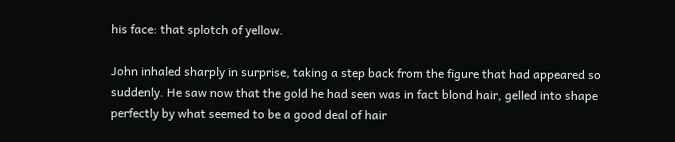his face: that splotch of yellow.

John inhaled sharply in surprise, taking a step back from the figure that had appeared so suddenly. He saw now that the gold he had seen was in fact blond hair, gelled into shape perfectly by what seemed to be a good deal of hair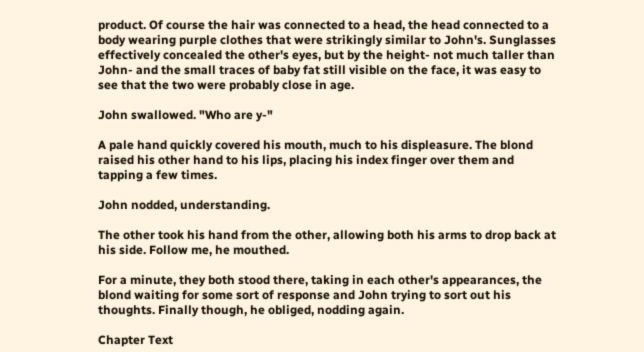product. Of course the hair was connected to a head, the head connected to a body wearing purple clothes that were strikingly similar to John's. Sunglasses effectively concealed the other's eyes, but by the height- not much taller than John- and the small traces of baby fat still visible on the face, it was easy to see that the two were probably close in age.

John swallowed. "Who are y-"

A pale hand quickly covered his mouth, much to his displeasure. The blond raised his other hand to his lips, placing his index finger over them and tapping a few times.

John nodded, understanding.

The other took his hand from the other, allowing both his arms to drop back at his side. Follow me, he mouthed.

For a minute, they both stood there, taking in each other's appearances, the blond waiting for some sort of response and John trying to sort out his thoughts. Finally though, he obliged, nodding again.

Chapter Text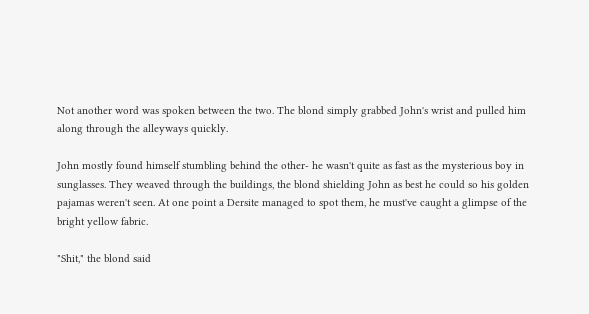Not another word was spoken between the two. The blond simply grabbed John's wrist and pulled him along through the alleyways quickly.

John mostly found himself stumbling behind the other- he wasn't quite as fast as the mysterious boy in sunglasses. They weaved through the buildings, the blond shielding John as best he could so his golden pajamas weren't seen. At one point a Dersite managed to spot them, he must've caught a glimpse of the bright yellow fabric.

"Shit," the blond said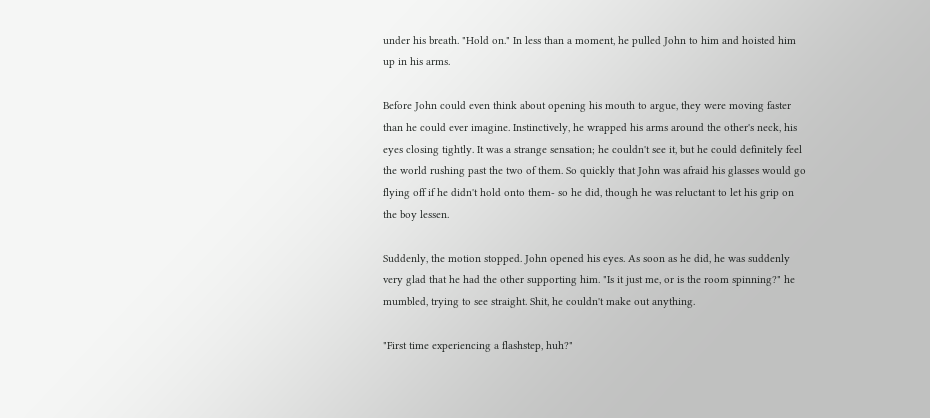under his breath. "Hold on." In less than a moment, he pulled John to him and hoisted him up in his arms.

Before John could even think about opening his mouth to argue, they were moving faster than he could ever imagine. Instinctively, he wrapped his arms around the other's neck, his eyes closing tightly. It was a strange sensation; he couldn't see it, but he could definitely feel the world rushing past the two of them. So quickly that John was afraid his glasses would go flying off if he didn't hold onto them- so he did, though he was reluctant to let his grip on the boy lessen.

Suddenly, the motion stopped. John opened his eyes. As soon as he did, he was suddenly very glad that he had the other supporting him. "Is it just me, or is the room spinning?" he mumbled, trying to see straight. Shit, he couldn't make out anything.

"First time experiencing a flashstep, huh?"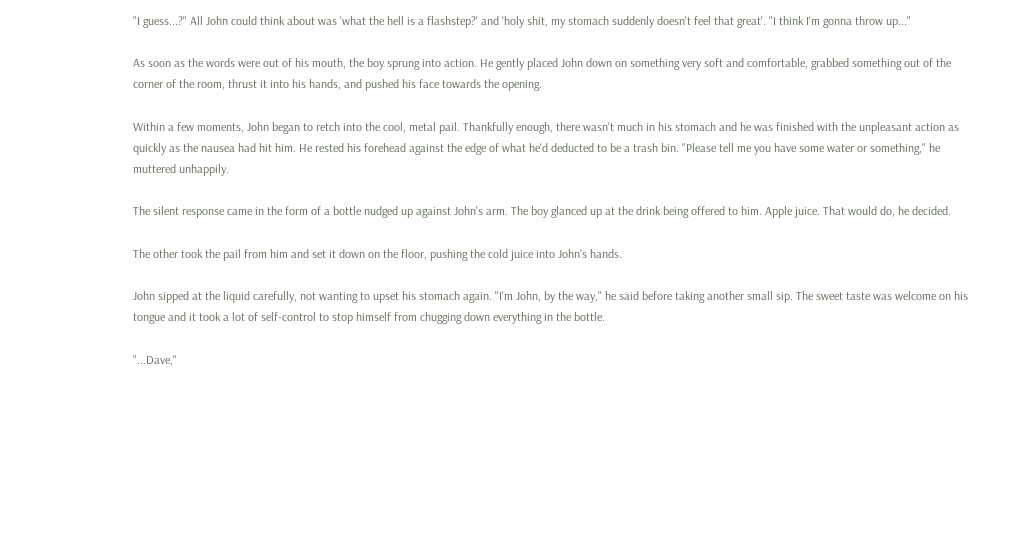"I guess...?" All John could think about was 'what the hell is a flashstep?' and 'holy shit, my stomach suddenly doesn't feel that great'. "I think I'm gonna throw up..."

As soon as the words were out of his mouth, the boy sprung into action. He gently placed John down on something very soft and comfortable, grabbed something out of the corner of the room, thrust it into his hands, and pushed his face towards the opening.

Within a few moments, John began to retch into the cool, metal pail. Thankfully enough, there wasn't much in his stomach and he was finished with the unpleasant action as quickly as the nausea had hit him. He rested his forehead against the edge of what he'd deducted to be a trash bin. "Please tell me you have some water or something," he muttered unhappily.

The silent response came in the form of a bottle nudged up against John's arm. The boy glanced up at the drink being offered to him. Apple juice. That would do, he decided.

The other took the pail from him and set it down on the floor, pushing the cold juice into John's hands.

John sipped at the liquid carefully, not wanting to upset his stomach again. "I'm John, by the way," he said before taking another small sip. The sweet taste was welcome on his tongue and it took a lot of self-control to stop himself from chugging down everything in the bottle.

"...Dave,"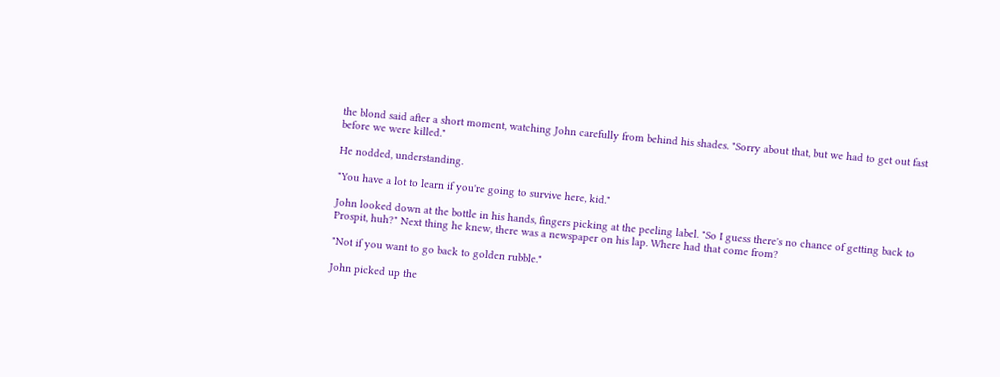the blond said after a short moment, watching John carefully from behind his shades. "Sorry about that, but we had to get out fast before we were killed."

He nodded, understanding.

"You have a lot to learn if you're going to survive here, kid."

John looked down at the bottle in his hands, fingers picking at the peeling label. "So I guess there's no chance of getting back to Prospit, huh?" Next thing he knew, there was a newspaper on his lap. Where had that come from?

"Not if you want to go back to golden rubble."

John picked up the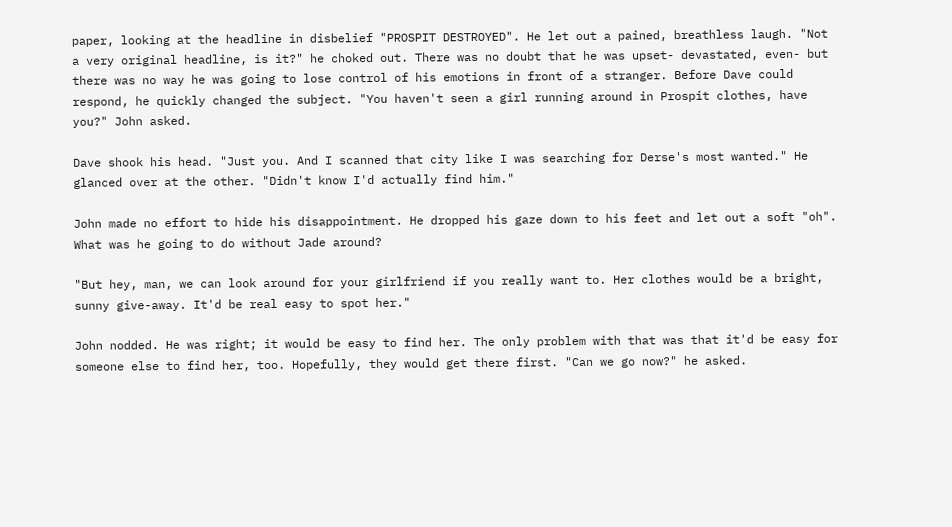paper, looking at the headline in disbelief "PROSPIT DESTROYED". He let out a pained, breathless laugh. "Not a very original headline, is it?" he choked out. There was no doubt that he was upset- devastated, even- but there was no way he was going to lose control of his emotions in front of a stranger. Before Dave could respond, he quickly changed the subject. "You haven't seen a girl running around in Prospit clothes, have you?" John asked.

Dave shook his head. "Just you. And I scanned that city like I was searching for Derse's most wanted." He glanced over at the other. "Didn't know I'd actually find him."

John made no effort to hide his disappointment. He dropped his gaze down to his feet and let out a soft "oh". What was he going to do without Jade around?

"But hey, man, we can look around for your girlfriend if you really want to. Her clothes would be a bright, sunny give-away. It'd be real easy to spot her."

John nodded. He was right; it would be easy to find her. The only problem with that was that it'd be easy for someone else to find her, too. Hopefully, they would get there first. "Can we go now?" he asked.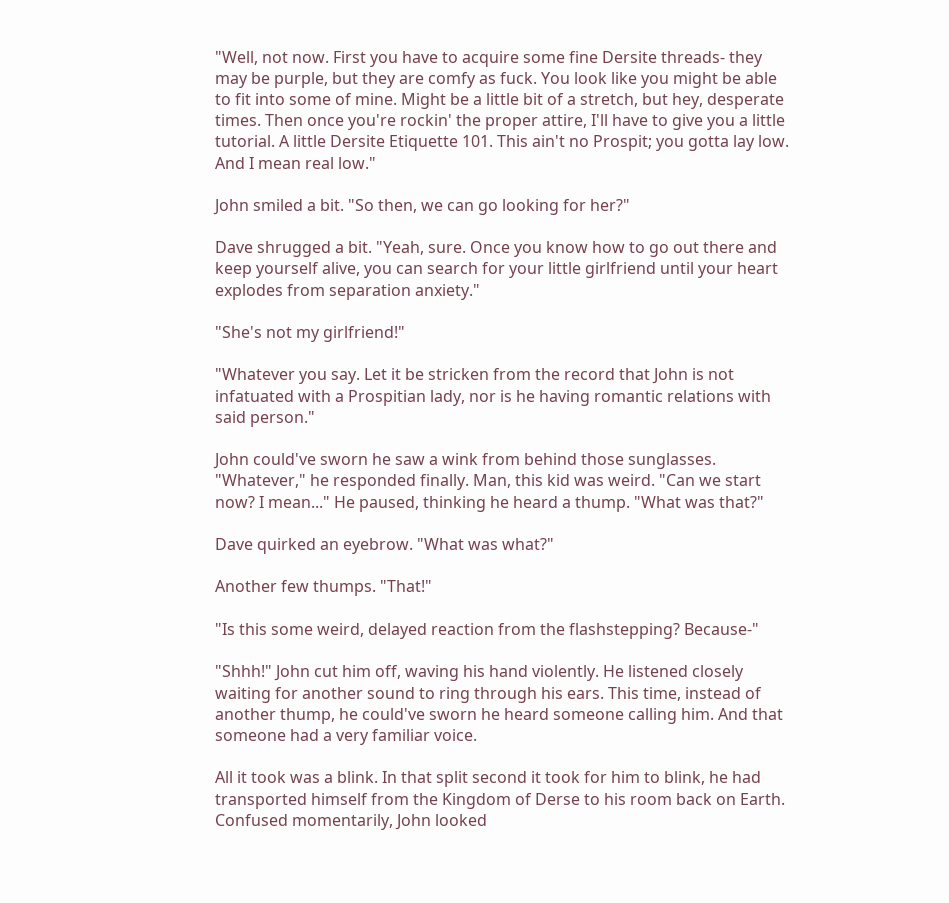"Well, not now. First you have to acquire some fine Dersite threads- they may be purple, but they are comfy as fuck. You look like you might be able to fit into some of mine. Might be a little bit of a stretch, but hey, desperate times. Then once you're rockin' the proper attire, I'll have to give you a little tutorial. A little Dersite Etiquette 101. This ain't no Prospit; you gotta lay low. And I mean real low."

John smiled a bit. "So then, we can go looking for her?"

Dave shrugged a bit. "Yeah, sure. Once you know how to go out there and keep yourself alive, you can search for your little girlfriend until your heart explodes from separation anxiety."

"She's not my girlfriend!"

"Whatever you say. Let it be stricken from the record that John is not infatuated with a Prospitian lady, nor is he having romantic relations with said person."

John could've sworn he saw a wink from behind those sunglasses. "Whatever," he responded finally. Man, this kid was weird. "Can we start now? I mean..." He paused, thinking he heard a thump. "What was that?"

Dave quirked an eyebrow. "What was what?"

Another few thumps. "That!"

"Is this some weird, delayed reaction from the flashstepping? Because-"

"Shhh!" John cut him off, waving his hand violently. He listened closely waiting for another sound to ring through his ears. This time, instead of another thump, he could've sworn he heard someone calling him. And that someone had a very familiar voice.

All it took was a blink. In that split second it took for him to blink, he had transported himself from the Kingdom of Derse to his room back on Earth. Confused momentarily, John looked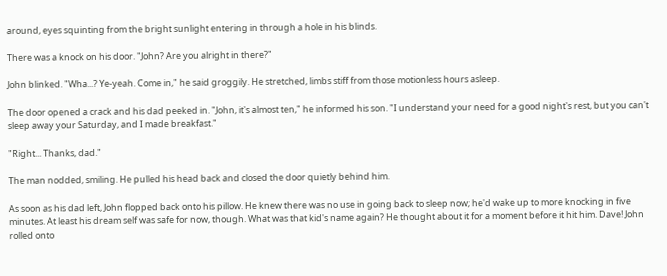around, eyes squinting from the bright sunlight entering in through a hole in his blinds.

There was a knock on his door. "John? Are you alright in there?"

John blinked. "Wha...? Ye-yeah. Come in," he said groggily. He stretched, limbs stiff from those motionless hours asleep.

The door opened a crack and his dad peeked in. "John, it's almost ten," he informed his son. "I understand your need for a good night's rest, but you can't sleep away your Saturday, and I made breakfast."

"Right... Thanks, dad."

The man nodded, smiling. He pulled his head back and closed the door quietly behind him.

As soon as his dad left, John flopped back onto his pillow. He knew there was no use in going back to sleep now; he'd wake up to more knocking in five minutes. At least his dream self was safe for now, though. What was that kid's name again? He thought about it for a moment before it hit him. Dave! John rolled onto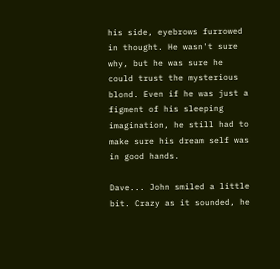his side, eyebrows furrowed in thought. He wasn't sure why, but he was sure he could trust the mysterious blond. Even if he was just a figment of his sleeping imagination, he still had to make sure his dream self was in good hands.

Dave... John smiled a little bit. Crazy as it sounded, he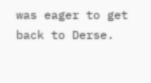was eager to get back to Derse.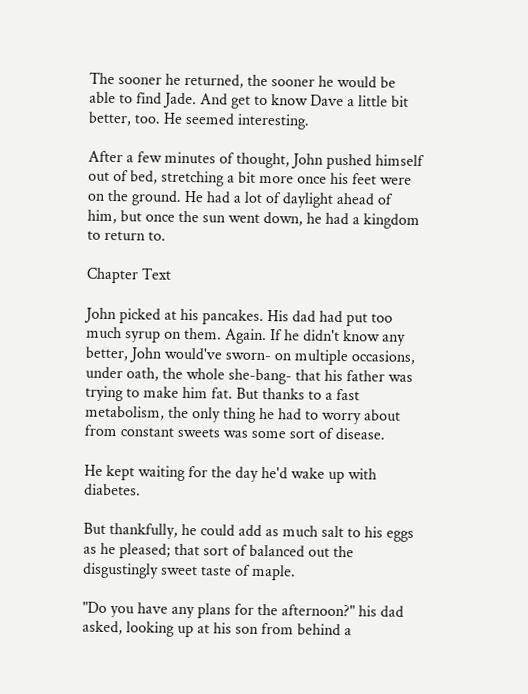The sooner he returned, the sooner he would be able to find Jade. And get to know Dave a little bit better, too. He seemed interesting.

After a few minutes of thought, John pushed himself out of bed, stretching a bit more once his feet were on the ground. He had a lot of daylight ahead of him, but once the sun went down, he had a kingdom to return to.

Chapter Text

John picked at his pancakes. His dad had put too much syrup on them. Again. If he didn't know any better, John would've sworn- on multiple occasions, under oath, the whole she-bang- that his father was trying to make him fat. But thanks to a fast metabolism, the only thing he had to worry about from constant sweets was some sort of disease.

He kept waiting for the day he'd wake up with diabetes.

But thankfully, he could add as much salt to his eggs as he pleased; that sort of balanced out the disgustingly sweet taste of maple.

"Do you have any plans for the afternoon?" his dad asked, looking up at his son from behind a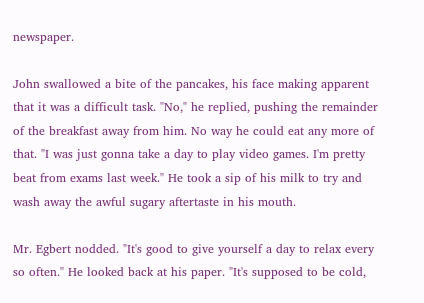newspaper.

John swallowed a bite of the pancakes, his face making apparent that it was a difficult task. "No," he replied, pushing the remainder of the breakfast away from him. No way he could eat any more of that. "I was just gonna take a day to play video games. I'm pretty beat from exams last week." He took a sip of his milk to try and wash away the awful sugary aftertaste in his mouth.

Mr. Egbert nodded. "It's good to give yourself a day to relax every so often." He looked back at his paper. "It's supposed to be cold,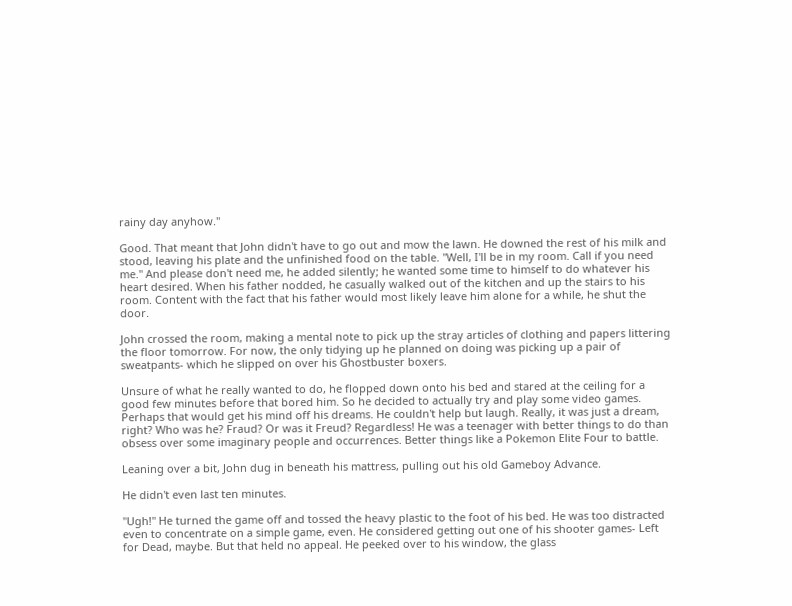rainy day anyhow."

Good. That meant that John didn't have to go out and mow the lawn. He downed the rest of his milk and stood, leaving his plate and the unfinished food on the table. "Well, I'll be in my room. Call if you need me." And please don't need me, he added silently; he wanted some time to himself to do whatever his heart desired. When his father nodded, he casually walked out of the kitchen and up the stairs to his room. Content with the fact that his father would most likely leave him alone for a while, he shut the door.

John crossed the room, making a mental note to pick up the stray articles of clothing and papers littering the floor tomorrow. For now, the only tidying up he planned on doing was picking up a pair of sweatpants- which he slipped on over his Ghostbuster boxers.

Unsure of what he really wanted to do, he flopped down onto his bed and stared at the ceiling for a good few minutes before that bored him. So he decided to actually try and play some video games. Perhaps that would get his mind off his dreams. He couldn't help but laugh. Really, it was just a dream, right? Who was he? Fraud? Or was it Freud? Regardless! He was a teenager with better things to do than obsess over some imaginary people and occurrences. Better things like a Pokemon Elite Four to battle.

Leaning over a bit, John dug in beneath his mattress, pulling out his old Gameboy Advance.

He didn't even last ten minutes.

"Ugh!" He turned the game off and tossed the heavy plastic to the foot of his bed. He was too distracted even to concentrate on a simple game, even. He considered getting out one of his shooter games- Left for Dead, maybe. But that held no appeal. He peeked over to his window, the glass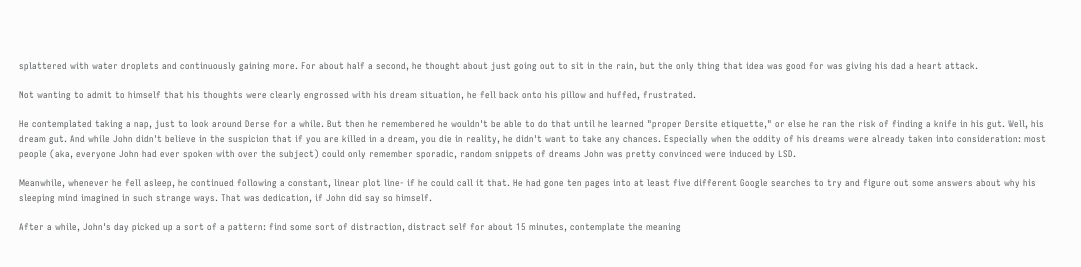splattered with water droplets and continuously gaining more. For about half a second, he thought about just going out to sit in the rain, but the only thing that idea was good for was giving his dad a heart attack.

Not wanting to admit to himself that his thoughts were clearly engrossed with his dream situation, he fell back onto his pillow and huffed, frustrated.

He contemplated taking a nap, just to look around Derse for a while. But then he remembered he wouldn't be able to do that until he learned "proper Dersite etiquette," or else he ran the risk of finding a knife in his gut. Well, his dream gut. And while John didn't believe in the suspicion that if you are killed in a dream, you die in reality, he didn't want to take any chances. Especially when the oddity of his dreams were already taken into consideration: most people (aka, everyone John had ever spoken with over the subject) could only remember sporadic, random snippets of dreams John was pretty convinced were induced by LSD.

Meanwhile, whenever he fell asleep, he continued following a constant, linear plot line- if he could call it that. He had gone ten pages into at least five different Google searches to try and figure out some answers about why his sleeping mind imagined in such strange ways. That was dedication, if John did say so himself.

After a while, John's day picked up a sort of a pattern: find some sort of distraction, distract self for about 15 minutes, contemplate the meaning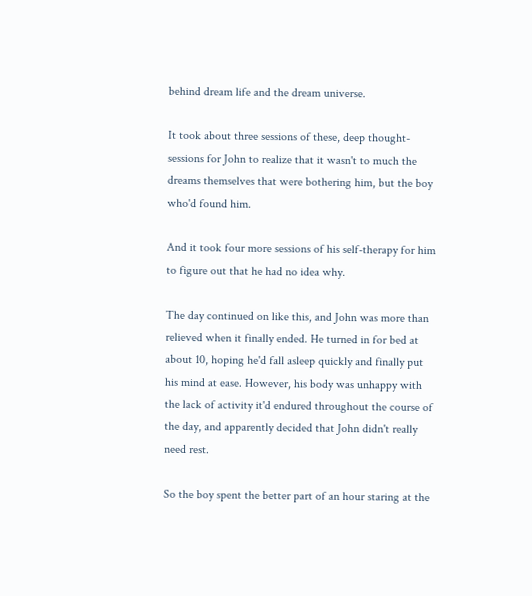behind dream life and the dream universe.

It took about three sessions of these, deep thought-sessions for John to realize that it wasn't to much the dreams themselves that were bothering him, but the boy who'd found him.

And it took four more sessions of his self-therapy for him to figure out that he had no idea why.

The day continued on like this, and John was more than relieved when it finally ended. He turned in for bed at about 10, hoping he'd fall asleep quickly and finally put his mind at ease. However, his body was unhappy with the lack of activity it'd endured throughout the course of the day, and apparently decided that John didn't really need rest.

So the boy spent the better part of an hour staring at the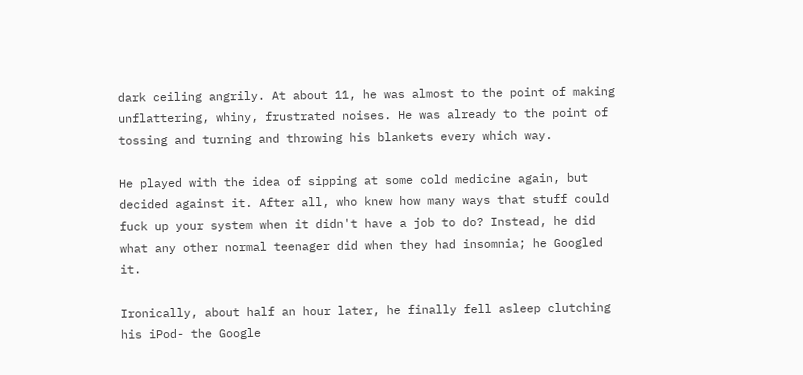dark ceiling angrily. At about 11, he was almost to the point of making unflattering, whiny, frustrated noises. He was already to the point of tossing and turning and throwing his blankets every which way.

He played with the idea of sipping at some cold medicine again, but decided against it. After all, who knew how many ways that stuff could fuck up your system when it didn't have a job to do? Instead, he did what any other normal teenager did when they had insomnia; he Googled it.

Ironically, about half an hour later, he finally fell asleep clutching his iPod- the Google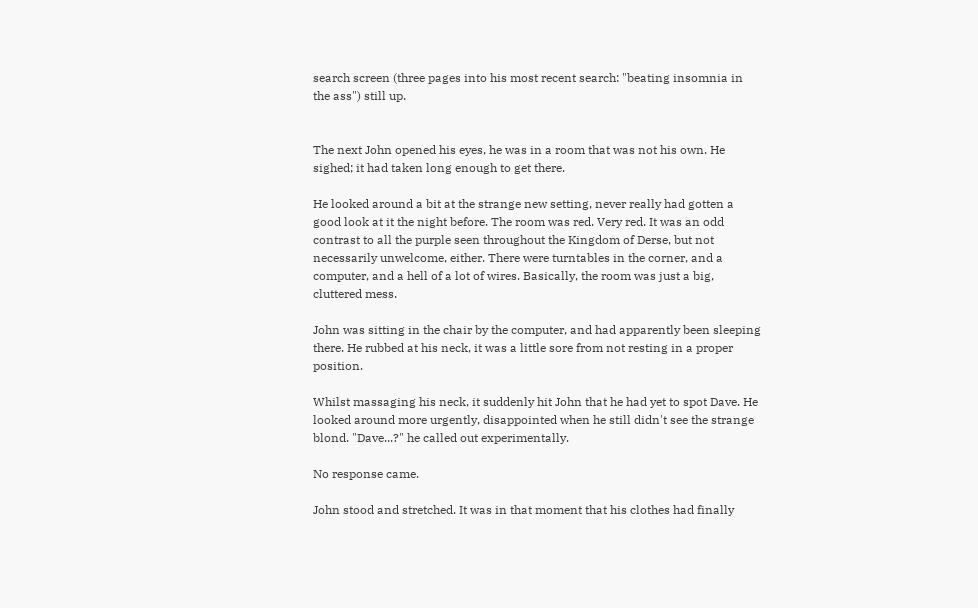search screen (three pages into his most recent search: "beating insomnia in the ass") still up.


The next John opened his eyes, he was in a room that was not his own. He sighed; it had taken long enough to get there.

He looked around a bit at the strange new setting, never really had gotten a good look at it the night before. The room was red. Very red. It was an odd contrast to all the purple seen throughout the Kingdom of Derse, but not necessarily unwelcome, either. There were turntables in the corner, and a computer, and a hell of a lot of wires. Basically, the room was just a big, cluttered mess.

John was sitting in the chair by the computer, and had apparently been sleeping there. He rubbed at his neck, it was a little sore from not resting in a proper position.

Whilst massaging his neck, it suddenly hit John that he had yet to spot Dave. He looked around more urgently, disappointed when he still didn't see the strange blond. "Dave...?" he called out experimentally.

No response came.

John stood and stretched. It was in that moment that his clothes had finally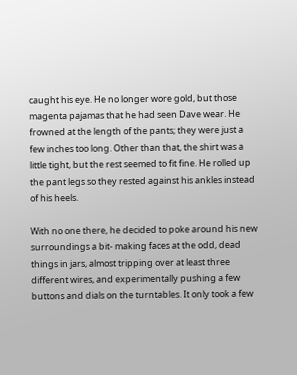caught his eye. He no longer wore gold, but those magenta pajamas that he had seen Dave wear. He frowned at the length of the pants; they were just a few inches too long. Other than that, the shirt was a little tight, but the rest seemed to fit fine. He rolled up the pant legs so they rested against his ankles instead of his heels.

With no one there, he decided to poke around his new surroundings a bit- making faces at the odd, dead things in jars, almost tripping over at least three different wires, and experimentally pushing a few buttons and dials on the turntables. It only took a few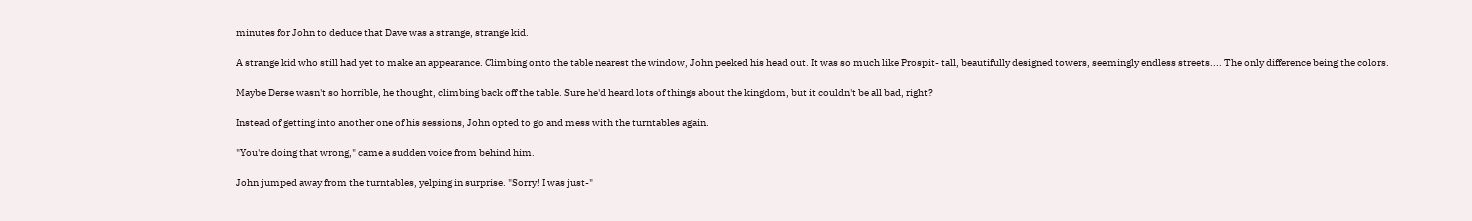minutes for John to deduce that Dave was a strange, strange kid.

A strange kid who still had yet to make an appearance. Climbing onto the table nearest the window, John peeked his head out. It was so much like Prospit- tall, beautifully designed towers, seemingly endless streets.... The only difference being the colors.

Maybe Derse wasn't so horrible, he thought, climbing back off the table. Sure he'd heard lots of things about the kingdom, but it couldn't be all bad, right?

Instead of getting into another one of his sessions, John opted to go and mess with the turntables again.

"You're doing that wrong," came a sudden voice from behind him.

John jumped away from the turntables, yelping in surprise. "Sorry! I was just-"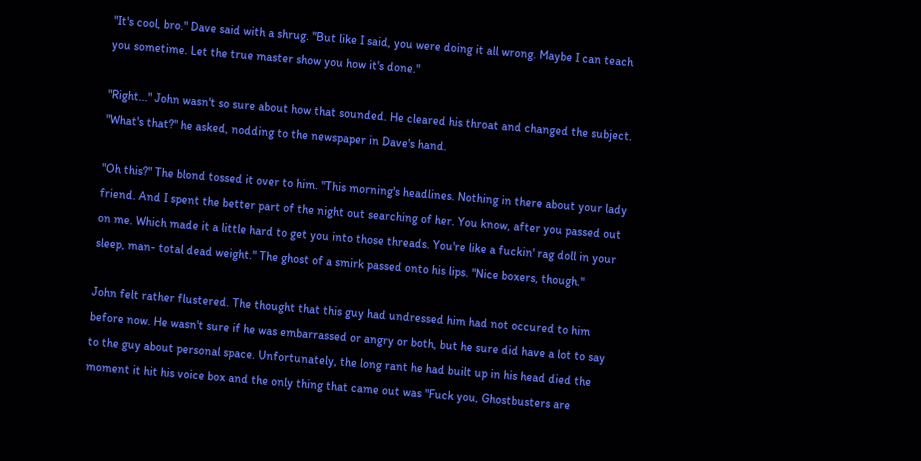"It's cool, bro." Dave said with a shrug. "But like I said, you were doing it all wrong. Maybe I can teach you sometime. Let the true master show you how it's done."

"Right..." John wasn't so sure about how that sounded. He cleared his throat and changed the subject. "What's that?" he asked, nodding to the newspaper in Dave's hand.

"Oh this?" The blond tossed it over to him. "This morning's headlines. Nothing in there about your lady friend. And I spent the better part of the night out searching of her. You know, after you passed out on me. Which made it a little hard to get you into those threads. You're like a fuckin' rag doll in your sleep, man- total dead weight." The ghost of a smirk passed onto his lips. "Nice boxers, though."

John felt rather flustered. The thought that this guy had undressed him had not occured to him before now. He wasn't sure if he was embarrassed or angry or both, but he sure did have a lot to say to the guy about personal space. Unfortunately, the long rant he had built up in his head died the moment it hit his voice box and the only thing that came out was "Fuck you, Ghostbusters are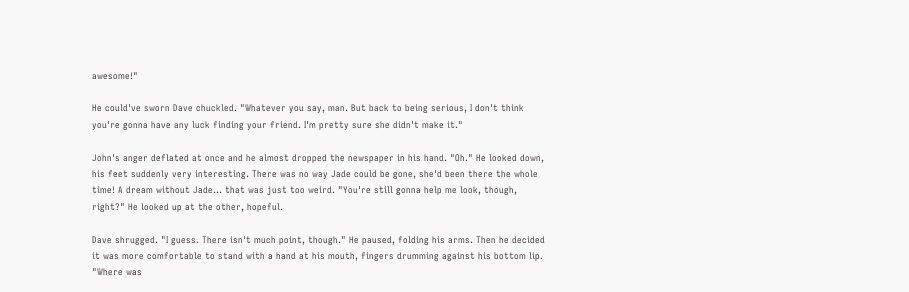awesome!"

He could've sworn Dave chuckled. "Whatever you say, man. But back to being serious, I don't think you're gonna have any luck finding your friend. I'm pretty sure she didn't make it."

John's anger deflated at once and he almost dropped the newspaper in his hand. "Oh." He looked down, his feet suddenly very interesting. There was no way Jade could be gone, she'd been there the whole time! A dream without Jade... that was just too weird. "You're still gonna help me look, though, right?" He looked up at the other, hopeful.

Dave shrugged. "I guess. There isn't much point, though." He paused, folding his arms. Then he decided it was more comfortable to stand with a hand at his mouth, fingers drumming against his bottom lip. "Where was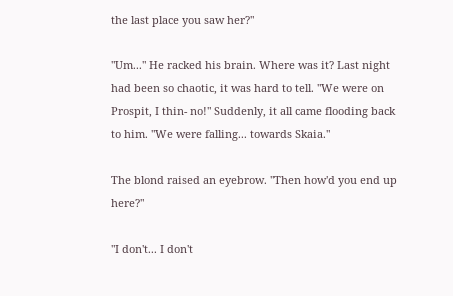the last place you saw her?"

"Um..." He racked his brain. Where was it? Last night had been so chaotic, it was hard to tell. "We were on Prospit, I thin- no!" Suddenly, it all came flooding back to him. "We were falling... towards Skaia."

The blond raised an eyebrow. "Then how'd you end up here?"

"I don't... I don't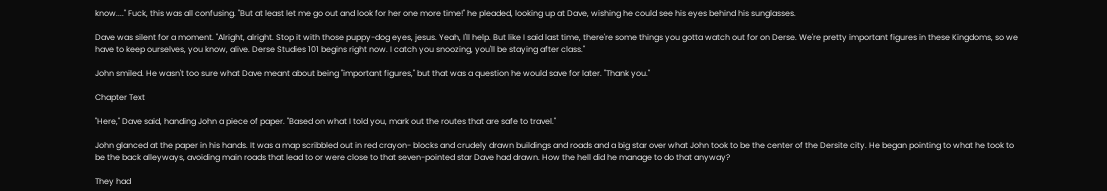know...." Fuck, this was all confusing. "But at least let me go out and look for her one more time!" he pleaded, looking up at Dave, wishing he could see his eyes behind his sunglasses.

Dave was silent for a moment. "Alright, alright. Stop it with those puppy-dog eyes, jesus. Yeah, I'll help. But like I said last time, there're some things you gotta watch out for on Derse. We're pretty important figures in these Kingdoms, so we have to keep ourselves, you know, alive. Derse Studies 101 begins right now. I catch you snoozing, you'll be staying after class."

John smiled. He wasn't too sure what Dave meant about being "important figures," but that was a question he would save for later. "Thank you."

Chapter Text

"Here," Dave said, handing John a piece of paper. "Based on what I told you, mark out the routes that are safe to travel."

John glanced at the paper in his hands. It was a map scribbled out in red crayon- blocks and crudely drawn buildings and roads and a big star over what John took to be the center of the Dersite city. He began pointing to what he took to be the back alleyways, avoiding main roads that lead to or were close to that seven-pointed star Dave had drawn. How the hell did he manage to do that anyway?

They had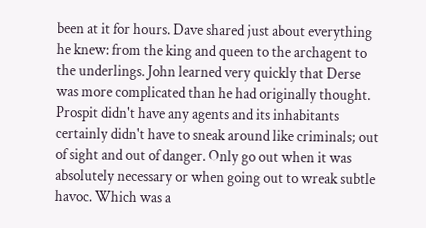been at it for hours. Dave shared just about everything he knew: from the king and queen to the archagent to the underlings. John learned very quickly that Derse was more complicated than he had originally thought. Prospit didn't have any agents and its inhabitants certainly didn't have to sneak around like criminals; out of sight and out of danger. Only go out when it was absolutely necessary or when going out to wreak subtle havoc. Which was a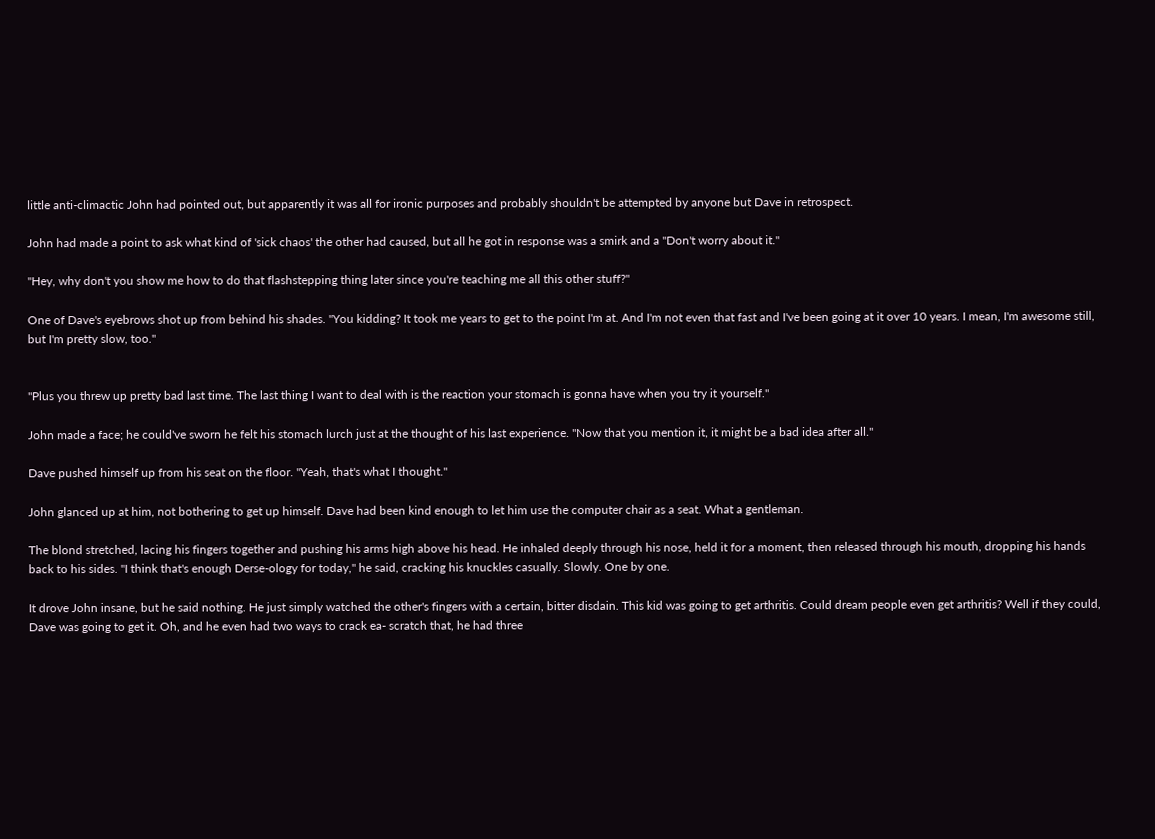little anti-climactic John had pointed out, but apparently it was all for ironic purposes and probably shouldn't be attempted by anyone but Dave in retrospect.

John had made a point to ask what kind of 'sick chaos' the other had caused, but all he got in response was a smirk and a "Don't worry about it."

"Hey, why don't you show me how to do that flashstepping thing later since you're teaching me all this other stuff?"

One of Dave's eyebrows shot up from behind his shades. "You kidding? It took me years to get to the point I'm at. And I'm not even that fast and I've been going at it over 10 years. I mean, I'm awesome still, but I'm pretty slow, too."


"Plus you threw up pretty bad last time. The last thing I want to deal with is the reaction your stomach is gonna have when you try it yourself."

John made a face; he could've sworn he felt his stomach lurch just at the thought of his last experience. "Now that you mention it, it might be a bad idea after all."

Dave pushed himself up from his seat on the floor. "Yeah, that's what I thought."

John glanced up at him, not bothering to get up himself. Dave had been kind enough to let him use the computer chair as a seat. What a gentleman.

The blond stretched, lacing his fingers together and pushing his arms high above his head. He inhaled deeply through his nose, held it for a moment, then released through his mouth, dropping his hands back to his sides. "I think that's enough Derse-ology for today," he said, cracking his knuckles casually. Slowly. One by one.

It drove John insane, but he said nothing. He just simply watched the other's fingers with a certain, bitter disdain. This kid was going to get arthritis. Could dream people even get arthritis? Well if they could, Dave was going to get it. Oh, and he even had two ways to crack ea- scratch that, he had three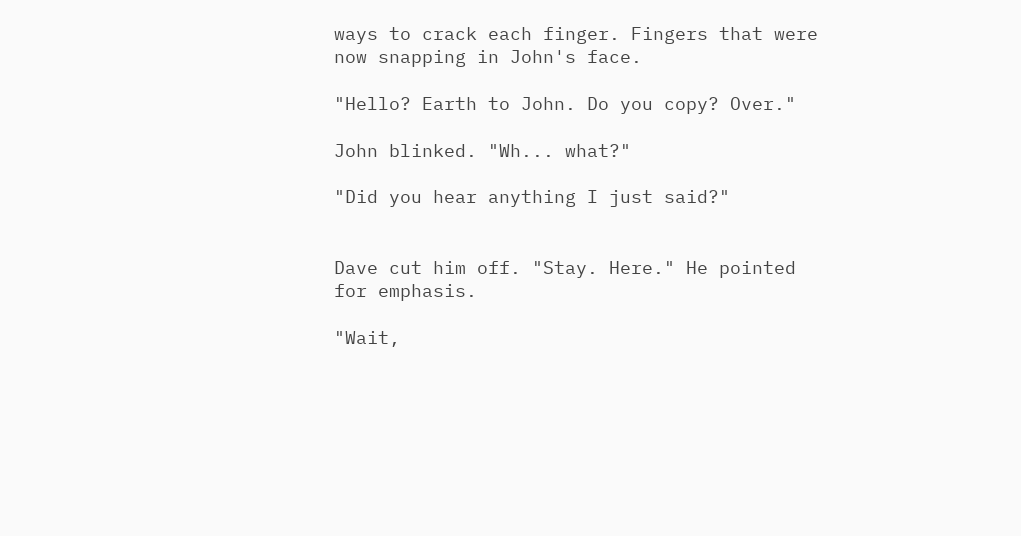ways to crack each finger. Fingers that were now snapping in John's face.

"Hello? Earth to John. Do you copy? Over."

John blinked. "Wh... what?"

"Did you hear anything I just said?"


Dave cut him off. "Stay. Here." He pointed for emphasis.

"Wait,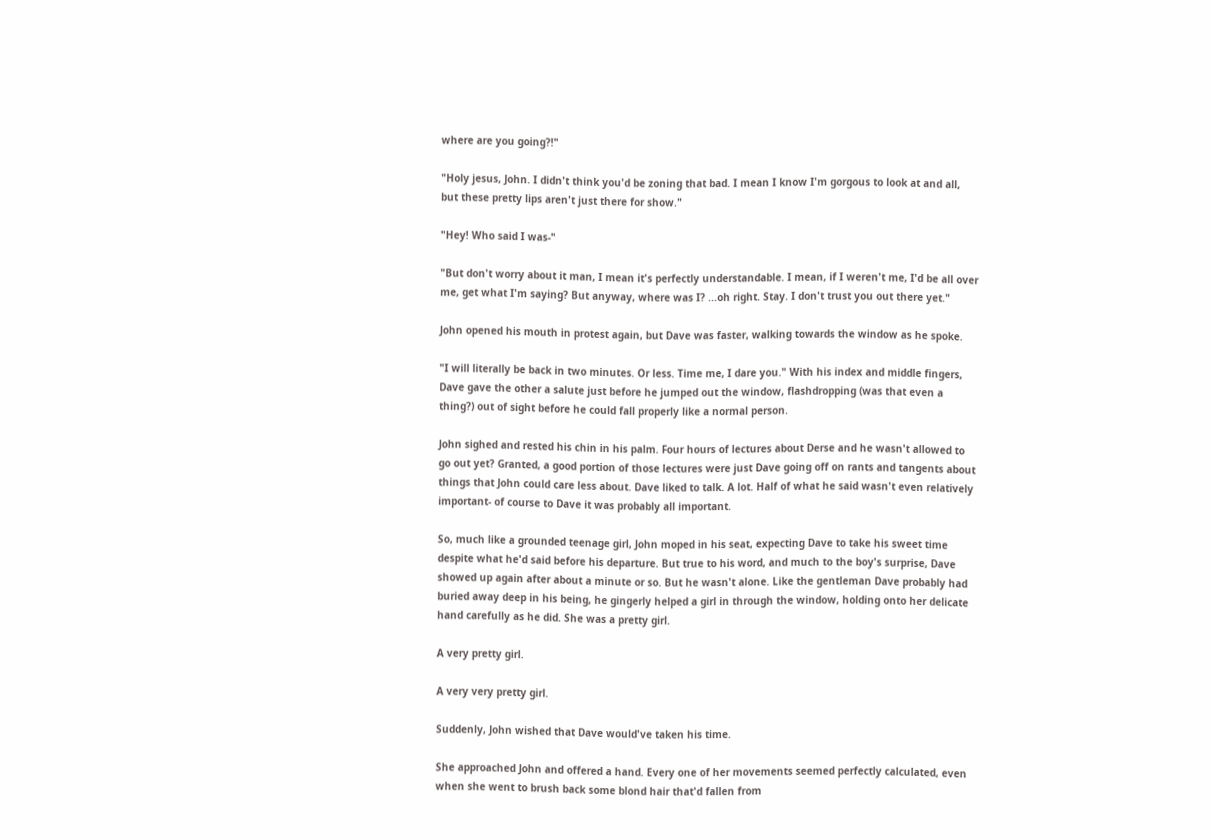where are you going?!"

"Holy jesus, John. I didn't think you'd be zoning that bad. I mean I know I'm gorgous to look at and all, but these pretty lips aren't just there for show."

"Hey! Who said I was-"

"But don't worry about it man, I mean it's perfectly understandable. I mean, if I weren't me, I'd be all over me, get what I'm saying? But anyway, where was I? ...oh right. Stay. I don't trust you out there yet."

John opened his mouth in protest again, but Dave was faster, walking towards the window as he spoke.

"I will literally be back in two minutes. Or less. Time me, I dare you." With his index and middle fingers, Dave gave the other a salute just before he jumped out the window, flashdropping (was that even a thing?) out of sight before he could fall properly like a normal person.

John sighed and rested his chin in his palm. Four hours of lectures about Derse and he wasn't allowed to go out yet? Granted, a good portion of those lectures were just Dave going off on rants and tangents about things that John could care less about. Dave liked to talk. A lot. Half of what he said wasn't even relatively important- of course to Dave it was probably all important.

So, much like a grounded teenage girl, John moped in his seat, expecting Dave to take his sweet time despite what he'd said before his departure. But true to his word, and much to the boy's surprise, Dave showed up again after about a minute or so. But he wasn't alone. Like the gentleman Dave probably had buried away deep in his being, he gingerly helped a girl in through the window, holding onto her delicate hand carefully as he did. She was a pretty girl.

A very pretty girl.

A very very pretty girl.

Suddenly, John wished that Dave would've taken his time.

She approached John and offered a hand. Every one of her movements seemed perfectly calculated, even when she went to brush back some blond hair that'd fallen from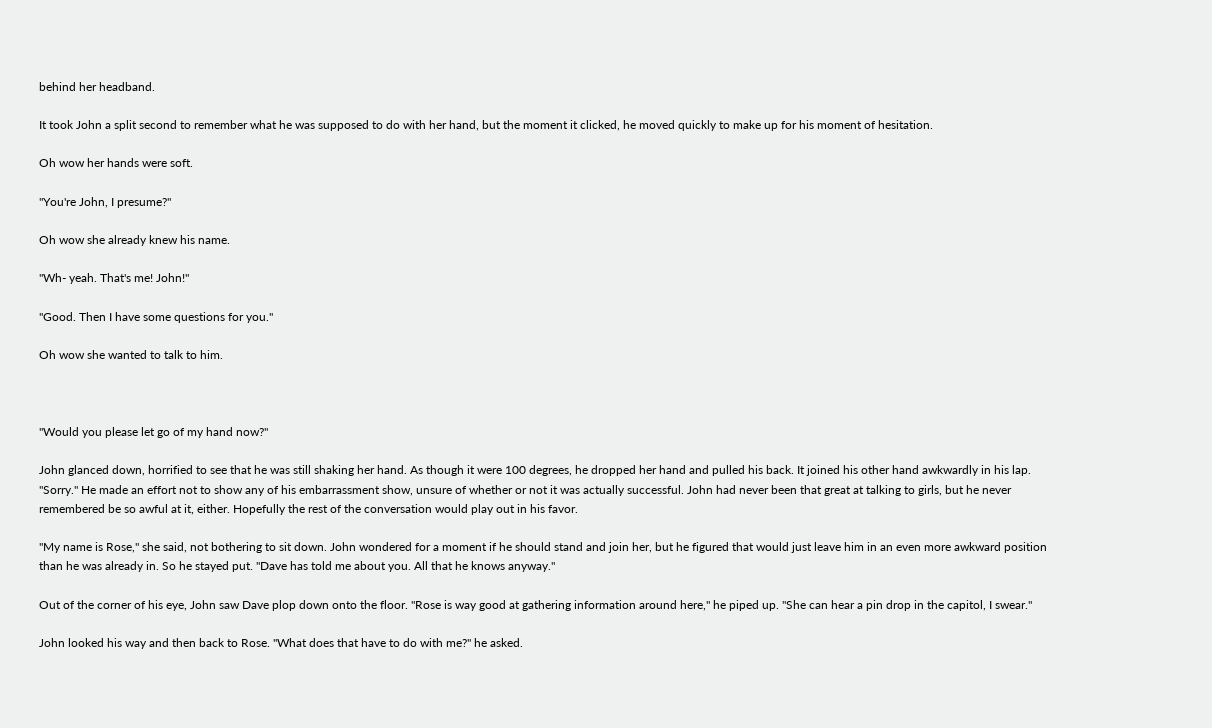behind her headband.

It took John a split second to remember what he was supposed to do with her hand, but the moment it clicked, he moved quickly to make up for his moment of hesitation.

Oh wow her hands were soft.

"You're John, I presume?"

Oh wow she already knew his name.

"Wh- yeah. That's me! John!"

"Good. Then I have some questions for you."

Oh wow she wanted to talk to him.



"Would you please let go of my hand now?"

John glanced down, horrified to see that he was still shaking her hand. As though it were 100 degrees, he dropped her hand and pulled his back. It joined his other hand awkwardly in his lap. "Sorry." He made an effort not to show any of his embarrassment show, unsure of whether or not it was actually successful. John had never been that great at talking to girls, but he never remembered be so awful at it, either. Hopefully the rest of the conversation would play out in his favor.

"My name is Rose," she said, not bothering to sit down. John wondered for a moment if he should stand and join her, but he figured that would just leave him in an even more awkward position than he was already in. So he stayed put. "Dave has told me about you. All that he knows anyway."

Out of the corner of his eye, John saw Dave plop down onto the floor. "Rose is way good at gathering information around here," he piped up. "She can hear a pin drop in the capitol, I swear."

John looked his way and then back to Rose. "What does that have to do with me?" he asked.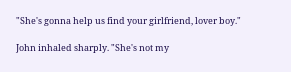"She's gonna help us find your girlfriend, lover boy."

John inhaled sharply. "She's not my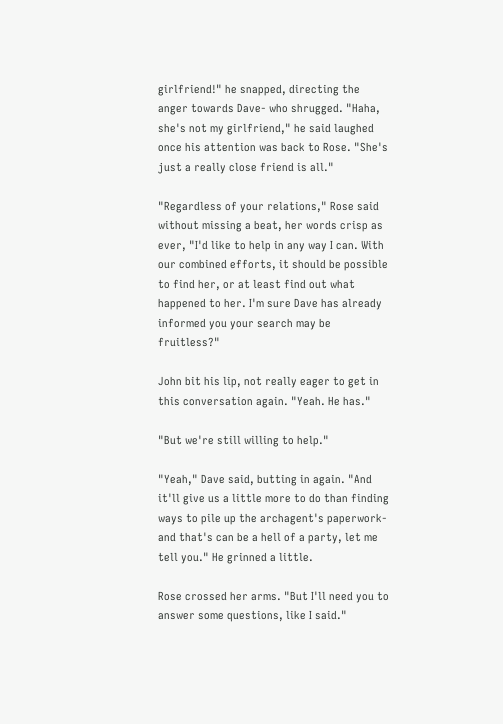girlfriend!" he snapped, directing the anger towards Dave- who shrugged. "Haha, she's not my girlfriend," he said laughed once his attention was back to Rose. "She's just a really close friend is all."

"Regardless of your relations," Rose said without missing a beat, her words crisp as ever, "I'd like to help in any way I can. With our combined efforts, it should be possible to find her, or at least find out what happened to her. I'm sure Dave has already informed you your search may be fruitless?"

John bit his lip, not really eager to get in this conversation again. "Yeah. He has."

"But we're still willing to help."

"Yeah," Dave said, butting in again. "And it'll give us a little more to do than finding ways to pile up the archagent's paperwork- and that's can be a hell of a party, let me tell you." He grinned a little.

Rose crossed her arms. "But I'll need you to answer some questions, like I said."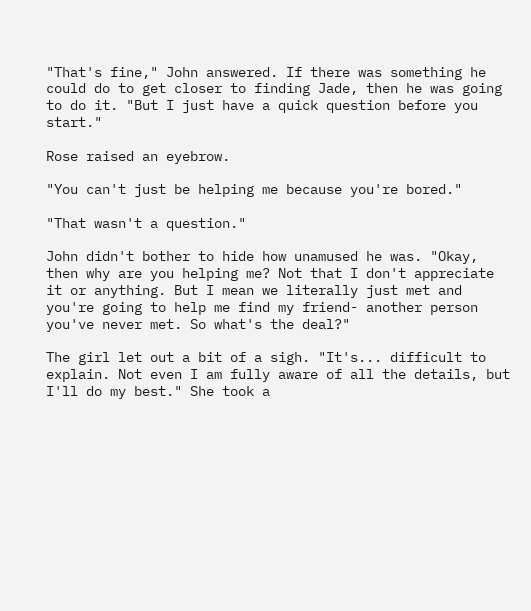"That's fine," John answered. If there was something he could do to get closer to finding Jade, then he was going to do it. "But I just have a quick question before you start."

Rose raised an eyebrow.

"You can't just be helping me because you're bored."

"That wasn't a question."

John didn't bother to hide how unamused he was. "Okay, then why are you helping me? Not that I don't appreciate it or anything. But I mean we literally just met and you're going to help me find my friend- another person you've never met. So what's the deal?"

The girl let out a bit of a sigh. "It's... difficult to explain. Not even I am fully aware of all the details, but I'll do my best." She took a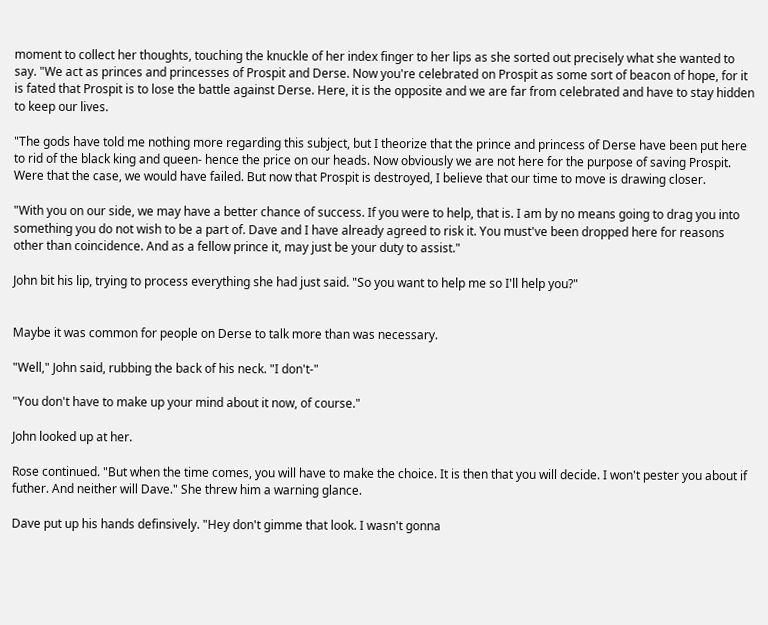moment to collect her thoughts, touching the knuckle of her index finger to her lips as she sorted out precisely what she wanted to say. "We act as princes and princesses of Prospit and Derse. Now you're celebrated on Prospit as some sort of beacon of hope, for it is fated that Prospit is to lose the battle against Derse. Here, it is the opposite and we are far from celebrated and have to stay hidden to keep our lives.

"The gods have told me nothing more regarding this subject, but I theorize that the prince and princess of Derse have been put here to rid of the black king and queen- hence the price on our heads. Now obviously we are not here for the purpose of saving Prospit. Were that the case, we would have failed. But now that Prospit is destroyed, I believe that our time to move is drawing closer.

"With you on our side, we may have a better chance of success. If you were to help, that is. I am by no means going to drag you into something you do not wish to be a part of. Dave and I have already agreed to risk it. You must've been dropped here for reasons other than coincidence. And as a fellow prince it, may just be your duty to assist."

John bit his lip, trying to process everything she had just said. "So you want to help me so I'll help you?"


Maybe it was common for people on Derse to talk more than was necessary.

"Well," John said, rubbing the back of his neck. "I don't-"

"You don't have to make up your mind about it now, of course."

John looked up at her.

Rose continued. "But when the time comes, you will have to make the choice. It is then that you will decide. I won't pester you about if futher. And neither will Dave." She threw him a warning glance.

Dave put up his hands definsively. "Hey don't gimme that look. I wasn't gonna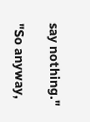say nothing."

"So anyway,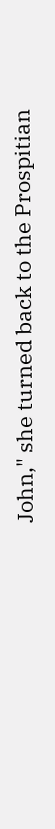John," she turned back to the Prospitian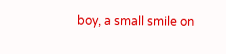boy, a small smile on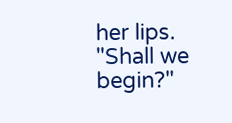her lips. "Shall we begin?"